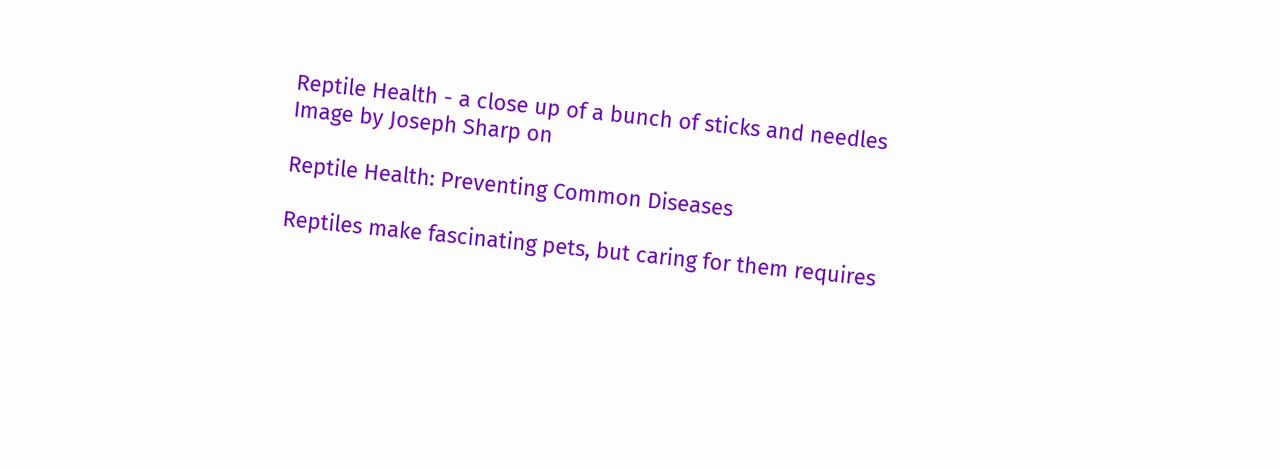Reptile Health - a close up of a bunch of sticks and needles
Image by Joseph Sharp on

Reptile Health: Preventing Common Diseases

Reptiles make fascinating pets, but caring for them requires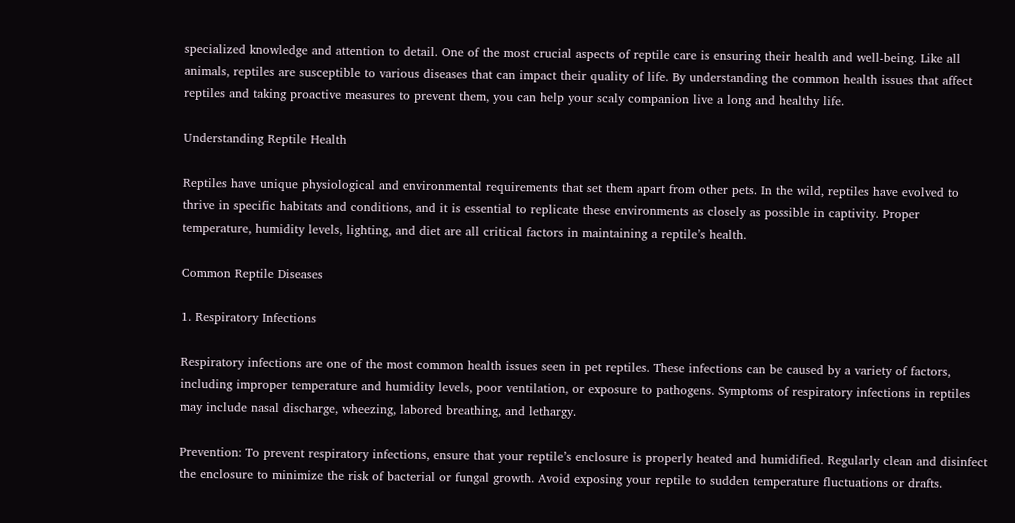specialized knowledge and attention to detail. One of the most crucial aspects of reptile care is ensuring their health and well-being. Like all animals, reptiles are susceptible to various diseases that can impact their quality of life. By understanding the common health issues that affect reptiles and taking proactive measures to prevent them, you can help your scaly companion live a long and healthy life.

Understanding Reptile Health

Reptiles have unique physiological and environmental requirements that set them apart from other pets. In the wild, reptiles have evolved to thrive in specific habitats and conditions, and it is essential to replicate these environments as closely as possible in captivity. Proper temperature, humidity levels, lighting, and diet are all critical factors in maintaining a reptile’s health.

Common Reptile Diseases

1. Respiratory Infections

Respiratory infections are one of the most common health issues seen in pet reptiles. These infections can be caused by a variety of factors, including improper temperature and humidity levels, poor ventilation, or exposure to pathogens. Symptoms of respiratory infections in reptiles may include nasal discharge, wheezing, labored breathing, and lethargy.

Prevention: To prevent respiratory infections, ensure that your reptile’s enclosure is properly heated and humidified. Regularly clean and disinfect the enclosure to minimize the risk of bacterial or fungal growth. Avoid exposing your reptile to sudden temperature fluctuations or drafts.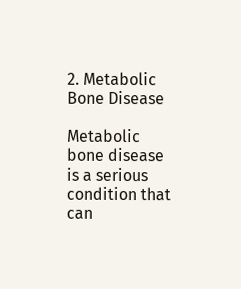2. Metabolic Bone Disease

Metabolic bone disease is a serious condition that can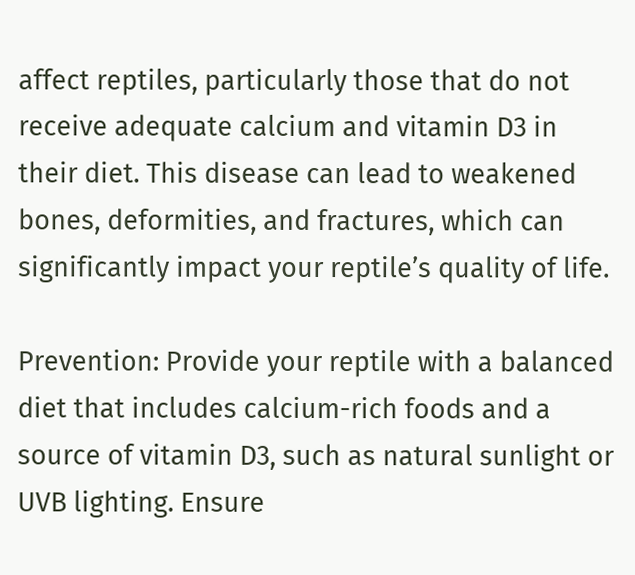affect reptiles, particularly those that do not receive adequate calcium and vitamin D3 in their diet. This disease can lead to weakened bones, deformities, and fractures, which can significantly impact your reptile’s quality of life.

Prevention: Provide your reptile with a balanced diet that includes calcium-rich foods and a source of vitamin D3, such as natural sunlight or UVB lighting. Ensure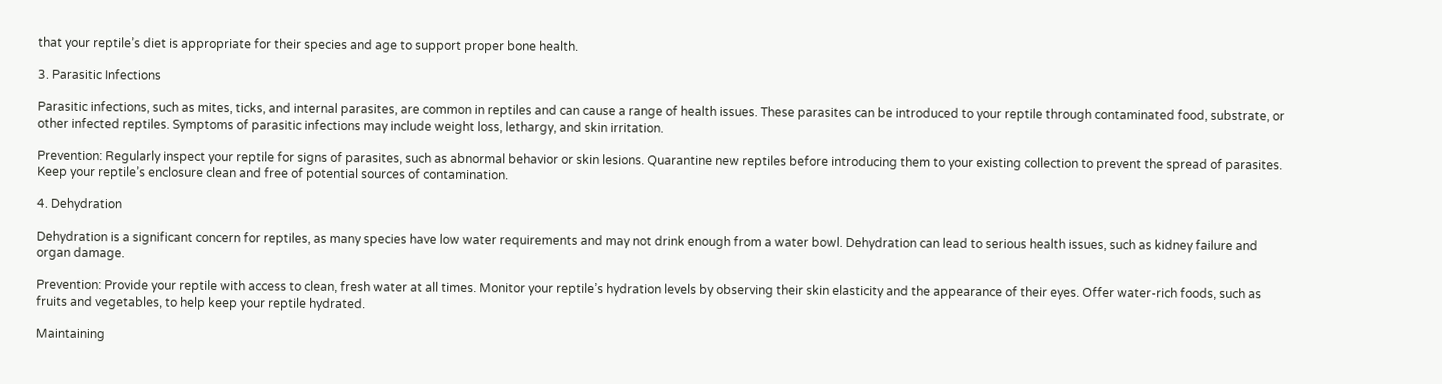that your reptile’s diet is appropriate for their species and age to support proper bone health.

3. Parasitic Infections

Parasitic infections, such as mites, ticks, and internal parasites, are common in reptiles and can cause a range of health issues. These parasites can be introduced to your reptile through contaminated food, substrate, or other infected reptiles. Symptoms of parasitic infections may include weight loss, lethargy, and skin irritation.

Prevention: Regularly inspect your reptile for signs of parasites, such as abnormal behavior or skin lesions. Quarantine new reptiles before introducing them to your existing collection to prevent the spread of parasites. Keep your reptile’s enclosure clean and free of potential sources of contamination.

4. Dehydration

Dehydration is a significant concern for reptiles, as many species have low water requirements and may not drink enough from a water bowl. Dehydration can lead to serious health issues, such as kidney failure and organ damage.

Prevention: Provide your reptile with access to clean, fresh water at all times. Monitor your reptile’s hydration levels by observing their skin elasticity and the appearance of their eyes. Offer water-rich foods, such as fruits and vegetables, to help keep your reptile hydrated.

Maintaining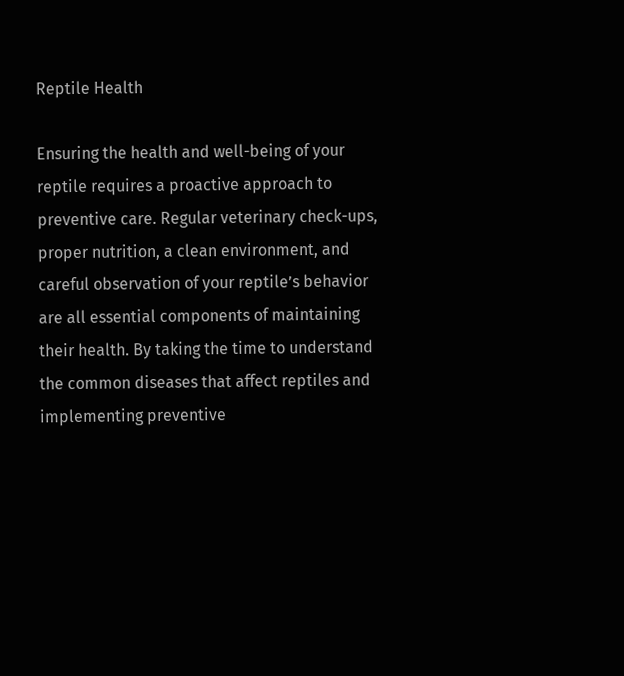Reptile Health

Ensuring the health and well-being of your reptile requires a proactive approach to preventive care. Regular veterinary check-ups, proper nutrition, a clean environment, and careful observation of your reptile’s behavior are all essential components of maintaining their health. By taking the time to understand the common diseases that affect reptiles and implementing preventive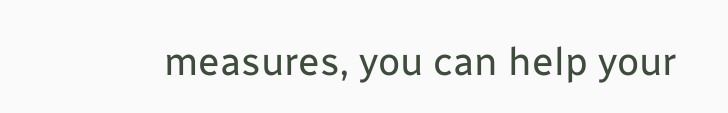measures, you can help your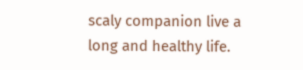scaly companion live a long and healthy life.